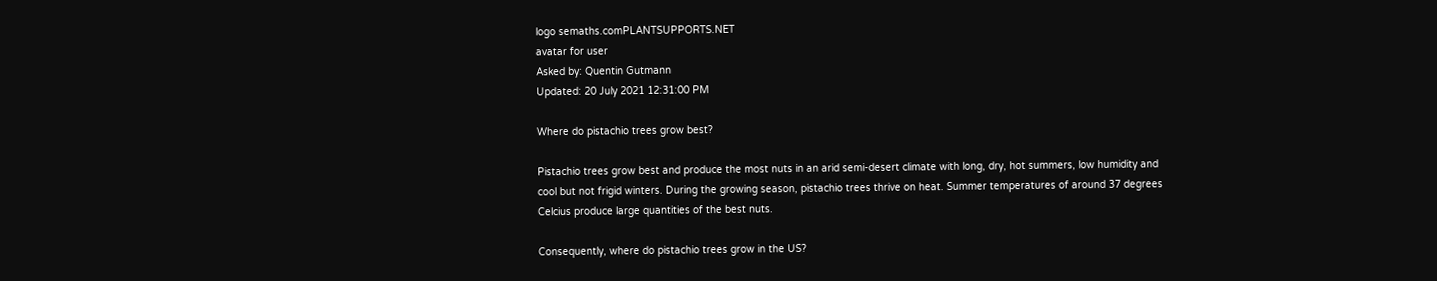logo semaths.comPLANTSUPPORTS.NET
avatar for user
Asked by: Quentin Gutmann
Updated: 20 July 2021 12:31:00 PM

Where do pistachio trees grow best?

Pistachio trees grow best and produce the most nuts in an arid semi-desert climate with long, dry, hot summers, low humidity and cool but not frigid winters. During the growing season, pistachio trees thrive on heat. Summer temperatures of around 37 degrees Celcius produce large quantities of the best nuts.

Consequently, where do pistachio trees grow in the US?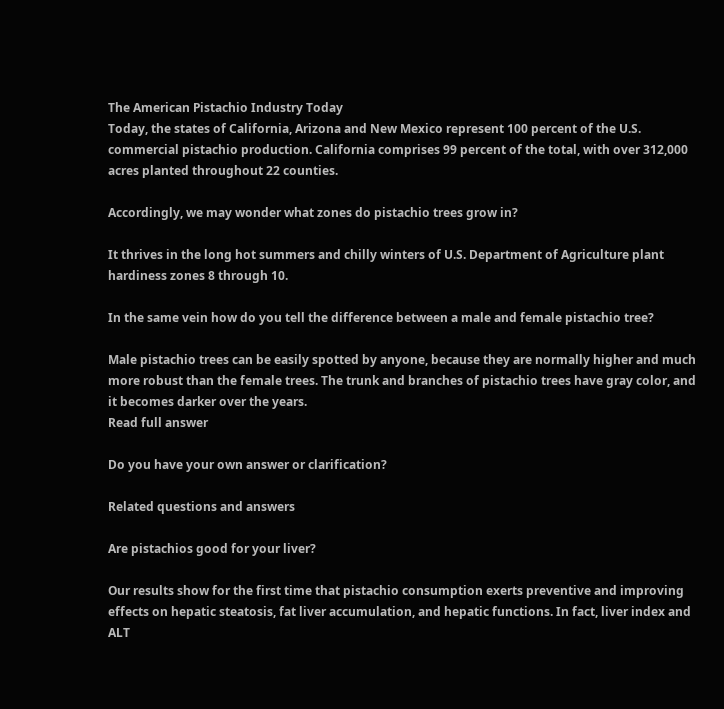The American Pistachio Industry Today
Today, the states of California, Arizona and New Mexico represent 100 percent of the U.S. commercial pistachio production. California comprises 99 percent of the total, with over 312,000 acres planted throughout 22 counties.

Accordingly, we may wonder what zones do pistachio trees grow in?

It thrives in the long hot summers and chilly winters of U.S. Department of Agriculture plant hardiness zones 8 through 10.

In the same vein how do you tell the difference between a male and female pistachio tree?

Male pistachio trees can be easily spotted by anyone, because they are normally higher and much more robust than the female trees. The trunk and branches of pistachio trees have gray color, and it becomes darker over the years.
Read full answer

Do you have your own answer or clarification?

Related questions and answers

Are pistachios good for your liver?

Our results show for the first time that pistachio consumption exerts preventive and improving effects on hepatic steatosis, fat liver accumulation, and hepatic functions. In fact, liver index and ALT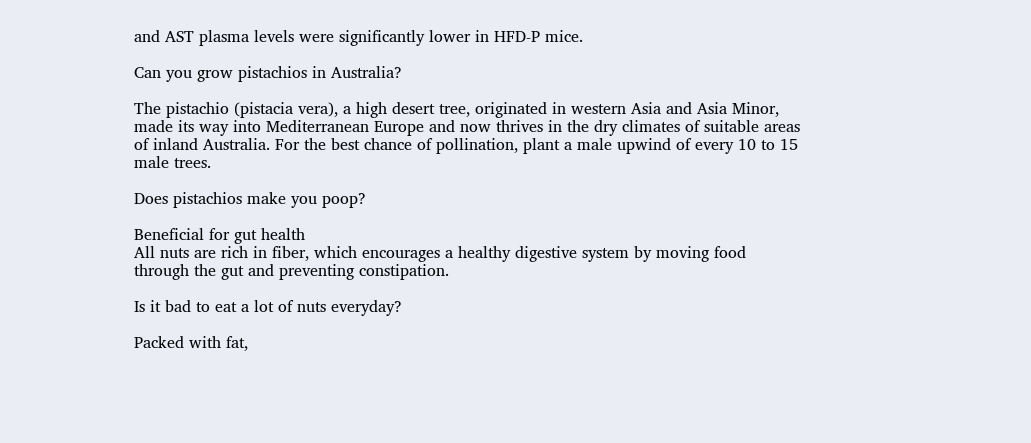and AST plasma levels were significantly lower in HFD-P mice.

Can you grow pistachios in Australia?

The pistachio (pistacia vera), a high desert tree, originated in western Asia and Asia Minor, made its way into Mediterranean Europe and now thrives in the dry climates of suitable areas of inland Australia. For the best chance of pollination, plant a male upwind of every 10 to 15 male trees.

Does pistachios make you poop?

Beneficial for gut health
All nuts are rich in fiber, which encourages a healthy digestive system by moving food through the gut and preventing constipation.

Is it bad to eat a lot of nuts everyday?

Packed with fat,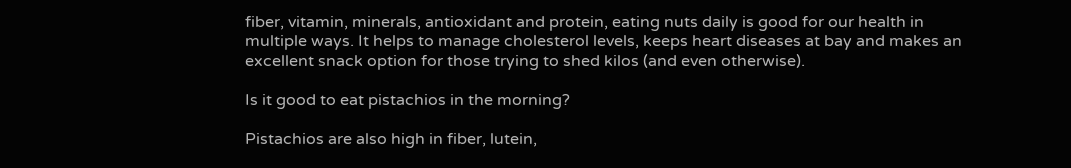fiber, vitamin, minerals, antioxidant and protein, eating nuts daily is good for our health in multiple ways. It helps to manage cholesterol levels, keeps heart diseases at bay and makes an excellent snack option for those trying to shed kilos (and even otherwise).

Is it good to eat pistachios in the morning?

Pistachios are also high in fiber, lutein,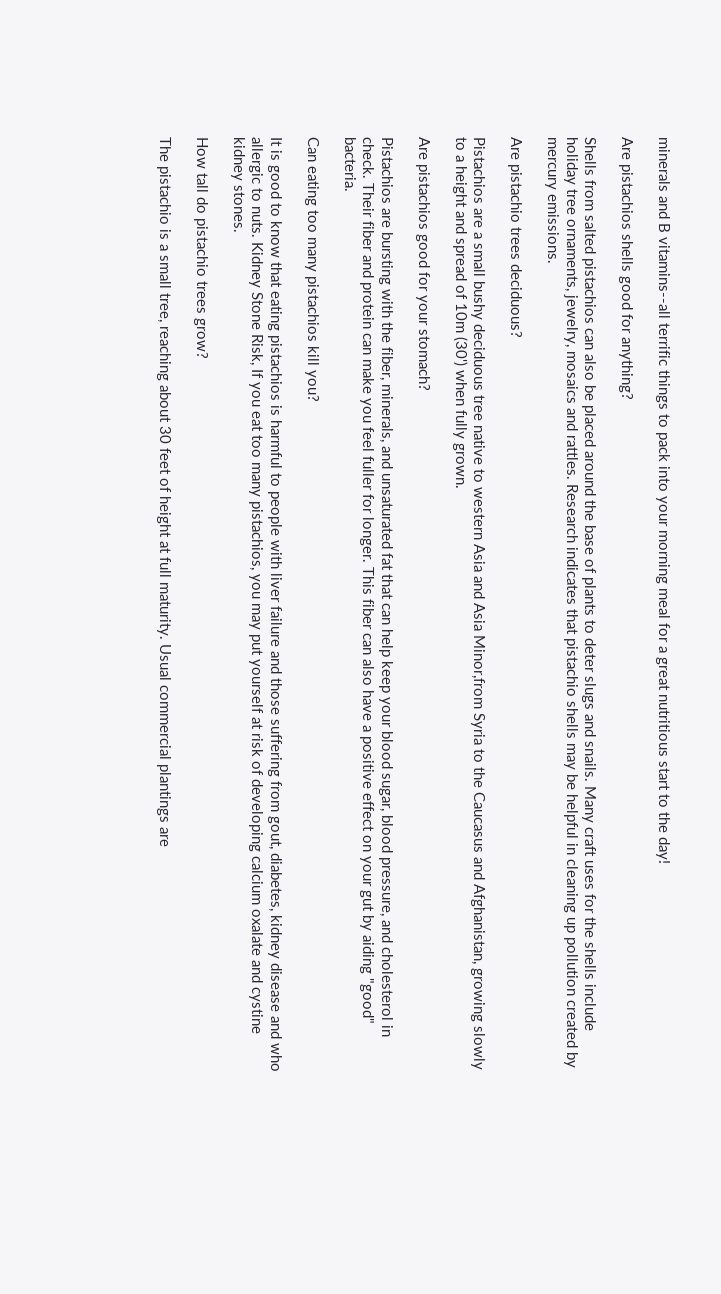minerals and B vitamins--all terrific things to pack into your morning meal for a great nutritious start to the day!

Are pistachios shells good for anything?

Shells from salted pistachios can also be placed around the base of plants to deter slugs and snails. Many craft uses for the shells include holiday tree ornaments, jewelry, mosaics and rattles. Research indicates that pistachio shells may be helpful in cleaning up pollution created by mercury emissions.

Are pistachio trees deciduous?

Pistachios are a small bushy deciduous tree native to western Asia and Asia Minor,from Syria to the Caucasus and Afghanistan, growing slowly to a height and spread of 10m (30') when fully grown.

Are pistachios good for your stomach?

Pistachios are bursting with the fiber, minerals, and unsaturated fat that can help keep your blood sugar, blood pressure, and cholesterol in check. Their fiber and protein can make you feel fuller for longer. This fiber can also have a positive effect on your gut by aiding "good" bacteria.

Can eating too many pistachios kill you?

It is good to know that eating pistachios is harmful to people with liver failure and those suffering from gout, diabetes, kidney disease and who allergic to nuts. Kidney Stone Risk, If you eat too many pistachios, you may put yourself at risk of developing calcium oxalate and cystine kidney stones.

How tall do pistachio trees grow?

The pistachio is a small tree, reaching about 30 feet of height at full maturity. Usual commercial plantings are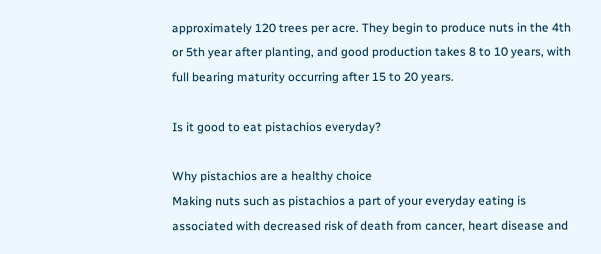approximately 120 trees per acre. They begin to produce nuts in the 4th or 5th year after planting, and good production takes 8 to 10 years, with full bearing maturity occurring after 15 to 20 years.

Is it good to eat pistachios everyday?

Why pistachios are a healthy choice
Making nuts such as pistachios a part of your everyday eating is associated with decreased risk of death from cancer, heart disease and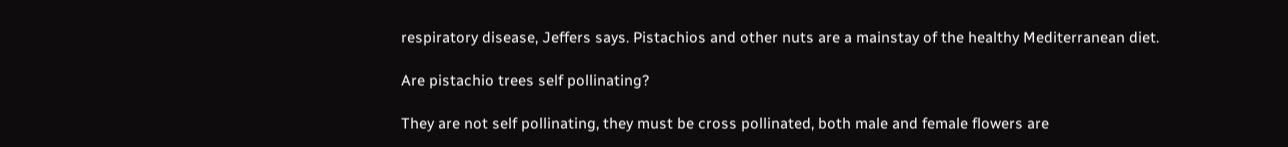respiratory disease, Jeffers says. Pistachios and other nuts are a mainstay of the healthy Mediterranean diet.

Are pistachio trees self pollinating?

They are not self pollinating, they must be cross pollinated, both male and female flowers are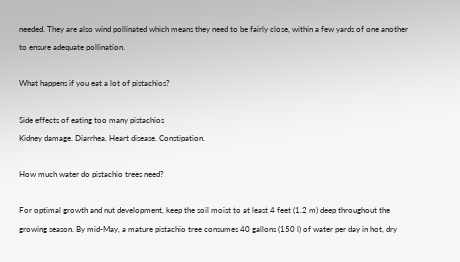needed. They are also wind pollinated which means they need to be fairly close, within a few yards of one another to ensure adequate pollination.

What happens if you eat a lot of pistachios?

Side effects of eating too many pistachios
Kidney damage. Diarrhea. Heart disease. Constipation.

How much water do pistachio trees need?

For optimal growth and nut development, keep the soil moist to at least 4 feet (1.2 m) deep throughout the growing season. By mid-May, a mature pistachio tree consumes 40 gallons (150 l) of water per day in hot, dry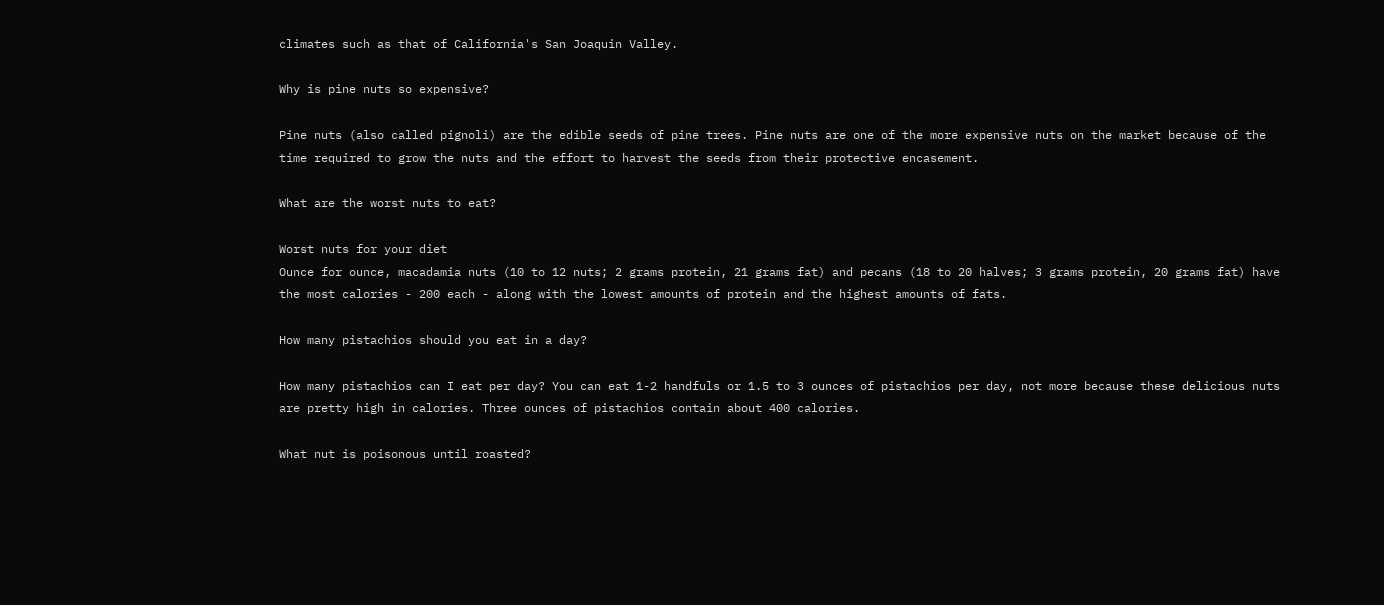climates such as that of California's San Joaquin Valley.

Why is pine nuts so expensive?

Pine nuts (also called pignoli) are the edible seeds of pine trees. Pine nuts are one of the more expensive nuts on the market because of the time required to grow the nuts and the effort to harvest the seeds from their protective encasement.

What are the worst nuts to eat?

Worst nuts for your diet
Ounce for ounce, macadamia nuts (10 to 12 nuts; 2 grams protein, 21 grams fat) and pecans (18 to 20 halves; 3 grams protein, 20 grams fat) have the most calories - 200 each - along with the lowest amounts of protein and the highest amounts of fats.

How many pistachios should you eat in a day?

How many pistachios can I eat per day? You can eat 1-2 handfuls or 1.5 to 3 ounces of pistachios per day, not more because these delicious nuts are pretty high in calories. Three ounces of pistachios contain about 400 calories.

What nut is poisonous until roasted?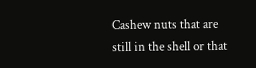Cashew nuts that are still in the shell or that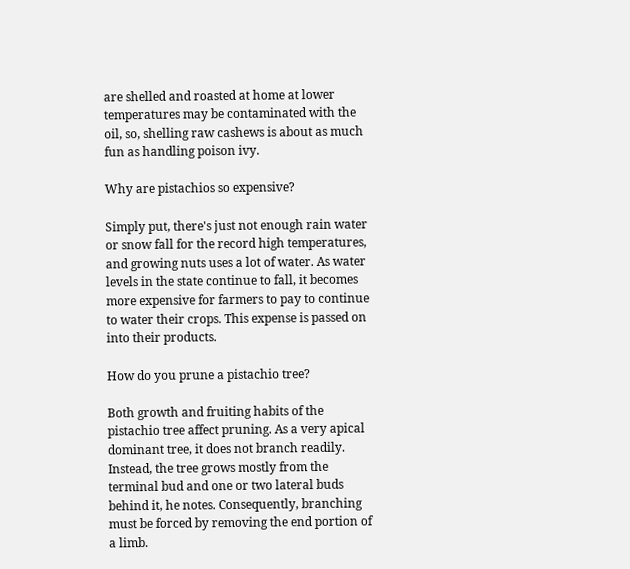are shelled and roasted at home at lower temperatures may be contaminated with the oil, so, shelling raw cashews is about as much fun as handling poison ivy.

Why are pistachios so expensive?

Simply put, there's just not enough rain water or snow fall for the record high temperatures, and growing nuts uses a lot of water. As water levels in the state continue to fall, it becomes more expensive for farmers to pay to continue to water their crops. This expense is passed on into their products.

How do you prune a pistachio tree?

Both growth and fruiting habits of the pistachio tree affect pruning. As a very apical dominant tree, it does not branch readily. Instead, the tree grows mostly from the terminal bud and one or two lateral buds behind it, he notes. Consequently, branching must be forced by removing the end portion of a limb.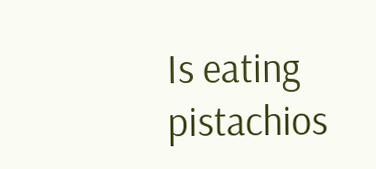Is eating pistachios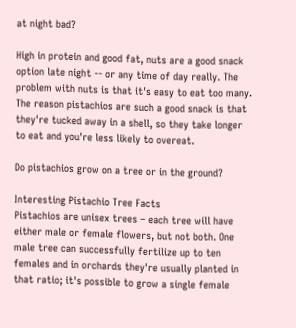at night bad?

High in protein and good fat, nuts are a good snack option late night -- or any time of day really. The problem with nuts is that it's easy to eat too many. The reason pistachios are such a good snack is that they're tucked away in a shell, so they take longer to eat and you're less likely to overeat.

Do pistachios grow on a tree or in the ground?

Interesting Pistachio Tree Facts
Pistachios are unisex trees – each tree will have either male or female flowers, but not both. One male tree can successfully fertilize up to ten females and in orchards they're usually planted in that ratio; it's possible to grow a single female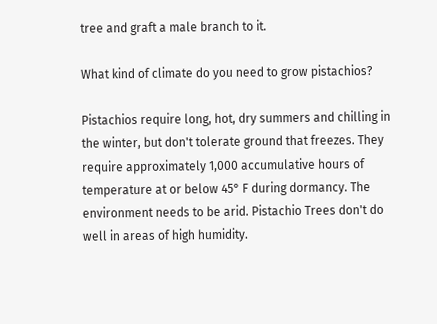tree and graft a male branch to it.

What kind of climate do you need to grow pistachios?

Pistachios require long, hot, dry summers and chilling in the winter, but don't tolerate ground that freezes. They require approximately 1,000 accumulative hours of temperature at or below 45° F during dormancy. The environment needs to be arid. Pistachio Trees don't do well in areas of high humidity.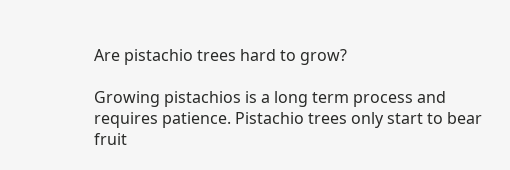Are pistachio trees hard to grow?

Growing pistachios is a long term process and requires patience. Pistachio trees only start to bear fruit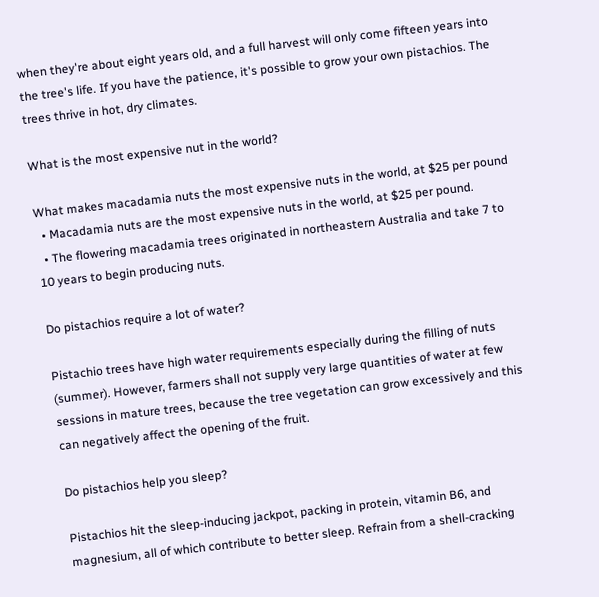when they're about eight years old, and a full harvest will only come fifteen years into the tree's life. If you have the patience, it's possible to grow your own pistachios. The trees thrive in hot, dry climates.

What is the most expensive nut in the world?

What makes macadamia nuts the most expensive nuts in the world, at $25 per pound
  • Macadamia nuts are the most expensive nuts in the world, at $25 per pound.
  • The flowering macadamia trees originated in northeastern Australia and take 7 to 10 years to begin producing nuts.

Do pistachios require a lot of water?

Pistachio trees have high water requirements especially during the filling of nuts (summer). However, farmers shall not supply very large quantities of water at few sessions in mature trees, because the tree vegetation can grow excessively and this can negatively affect the opening of the fruit.

Do pistachios help you sleep?

Pistachios hit the sleep-inducing jackpot, packing in protein, vitamin B6, and magnesium, all of which contribute to better sleep. Refrain from a shell-cracking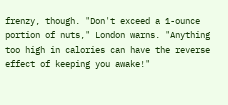frenzy, though. "Don't exceed a 1-ounce portion of nuts," London warns. "Anything too high in calories can have the reverse effect of keeping you awake!"